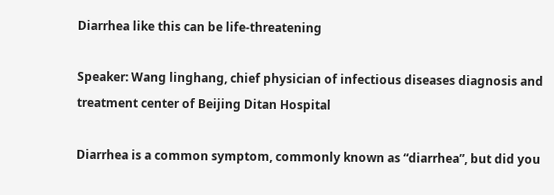Diarrhea like this can be life-threatening

Speaker: Wang linghang, chief physician of infectious diseases diagnosis and treatment center of Beijing Ditan Hospital

Diarrhea is a common symptom, commonly known as “diarrhea”, but did you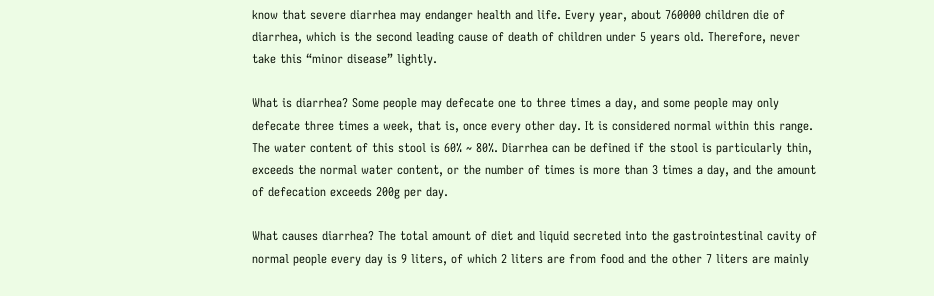know that severe diarrhea may endanger health and life. Every year, about 760000 children die of diarrhea, which is the second leading cause of death of children under 5 years old. Therefore, never take this “minor disease” lightly.

What is diarrhea? Some people may defecate one to three times a day, and some people may only defecate three times a week, that is, once every other day. It is considered normal within this range. The water content of this stool is 60% ~ 80%. Diarrhea can be defined if the stool is particularly thin, exceeds the normal water content, or the number of times is more than 3 times a day, and the amount of defecation exceeds 200g per day.

What causes diarrhea? The total amount of diet and liquid secreted into the gastrointestinal cavity of normal people every day is 9 liters, of which 2 liters are from food and the other 7 liters are mainly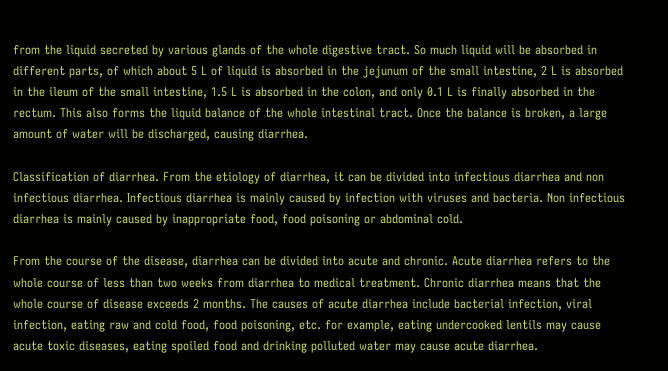from the liquid secreted by various glands of the whole digestive tract. So much liquid will be absorbed in different parts, of which about 5 L of liquid is absorbed in the jejunum of the small intestine, 2 L is absorbed in the ileum of the small intestine, 1.5 L is absorbed in the colon, and only 0.1 L is finally absorbed in the rectum. This also forms the liquid balance of the whole intestinal tract. Once the balance is broken, a large amount of water will be discharged, causing diarrhea.

Classification of diarrhea. From the etiology of diarrhea, it can be divided into infectious diarrhea and non infectious diarrhea. Infectious diarrhea is mainly caused by infection with viruses and bacteria. Non infectious diarrhea is mainly caused by inappropriate food, food poisoning or abdominal cold.

From the course of the disease, diarrhea can be divided into acute and chronic. Acute diarrhea refers to the whole course of less than two weeks from diarrhea to medical treatment. Chronic diarrhea means that the whole course of disease exceeds 2 months. The causes of acute diarrhea include bacterial infection, viral infection, eating raw and cold food, food poisoning, etc. for example, eating undercooked lentils may cause acute toxic diseases, eating spoiled food and drinking polluted water may cause acute diarrhea.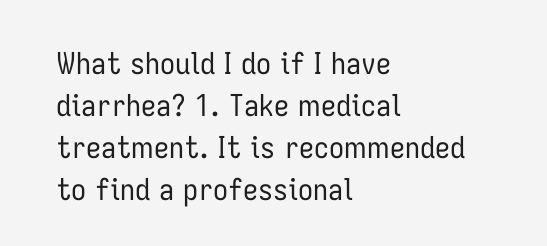What should I do if I have diarrhea? 1. Take medical treatment. It is recommended to find a professional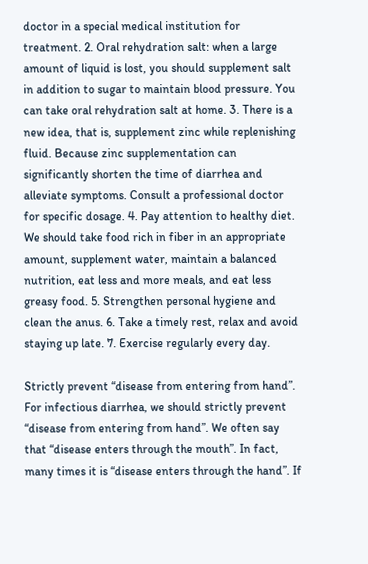doctor in a special medical institution for treatment. 2. Oral rehydration salt: when a large amount of liquid is lost, you should supplement salt in addition to sugar to maintain blood pressure. You can take oral rehydration salt at home. 3. There is a new idea, that is, supplement zinc while replenishing fluid. Because zinc supplementation can significantly shorten the time of diarrhea and alleviate symptoms. Consult a professional doctor for specific dosage. 4. Pay attention to healthy diet. We should take food rich in fiber in an appropriate amount, supplement water, maintain a balanced nutrition, eat less and more meals, and eat less greasy food. 5. Strengthen personal hygiene and clean the anus. 6. Take a timely rest, relax and avoid staying up late. 7. Exercise regularly every day.

Strictly prevent “disease from entering from hand”. For infectious diarrhea, we should strictly prevent “disease from entering from hand”. We often say that “disease enters through the mouth”. In fact, many times it is “disease enters through the hand”. If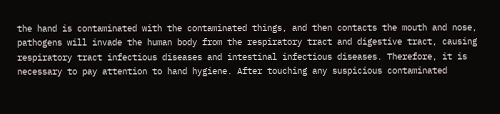the hand is contaminated with the contaminated things, and then contacts the mouth and nose, pathogens will invade the human body from the respiratory tract and digestive tract, causing respiratory tract infectious diseases and intestinal infectious diseases. Therefore, it is necessary to pay attention to hand hygiene. After touching any suspicious contaminated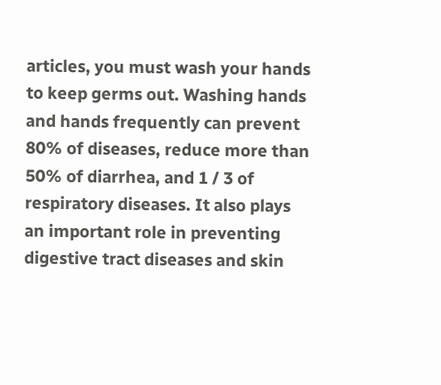articles, you must wash your hands to keep germs out. Washing hands and hands frequently can prevent 80% of diseases, reduce more than 50% of diarrhea, and 1 / 3 of respiratory diseases. It also plays an important role in preventing digestive tract diseases and skin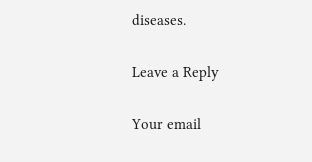diseases.

Leave a Reply

Your email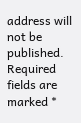address will not be published. Required fields are marked *